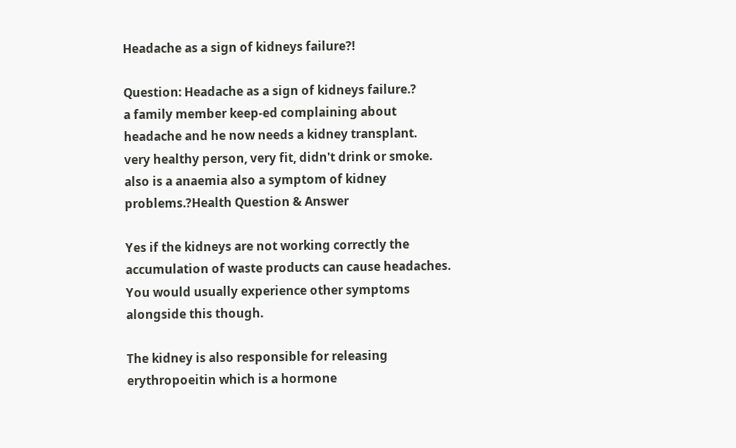Headache as a sign of kidneys failure?!

Question: Headache as a sign of kidneys failure.?
a family member keep-ed complaining about headache and he now needs a kidney transplant.
very healthy person, very fit, didn't drink or smoke.
also is a anaemia also a symptom of kidney problems.?Health Question & Answer

Yes if the kidneys are not working correctly the accumulation of waste products can cause headaches. You would usually experience other symptoms alongside this though.

The kidney is also responsible for releasing erythropoeitin which is a hormone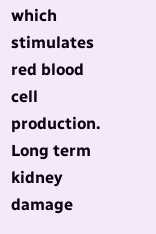which stimulates red blood cell production. Long term kidney damage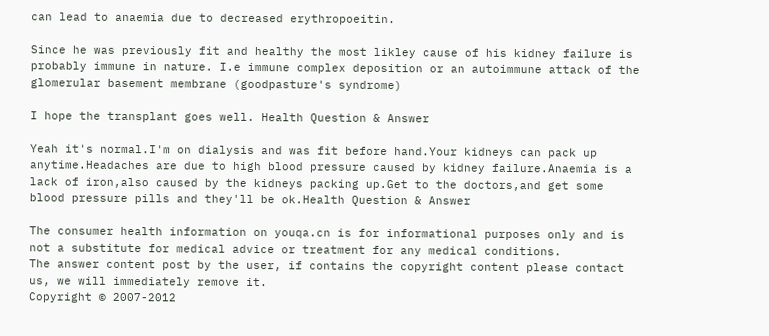can lead to anaemia due to decreased erythropoeitin.

Since he was previously fit and healthy the most likley cause of his kidney failure is probably immune in nature. I.e immune complex deposition or an autoimmune attack of the glomerular basement membrane (goodpasture's syndrome)

I hope the transplant goes well. Health Question & Answer

Yeah it's normal.I'm on dialysis and was fit before hand.Your kidneys can pack up anytime.Headaches are due to high blood pressure caused by kidney failure.Anaemia is a lack of iron,also caused by the kidneys packing up.Get to the doctors,and get some blood pressure pills and they'll be ok.Health Question & Answer

The consumer health information on youqa.cn is for informational purposes only and is not a substitute for medical advice or treatment for any medical conditions.
The answer content post by the user, if contains the copyright content please contact us, we will immediately remove it.
Copyright © 2007-2012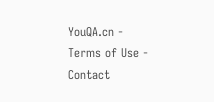YouQA.cn -   Terms of Use -   Contact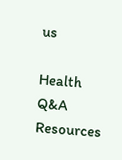us

Health Q&A Resources